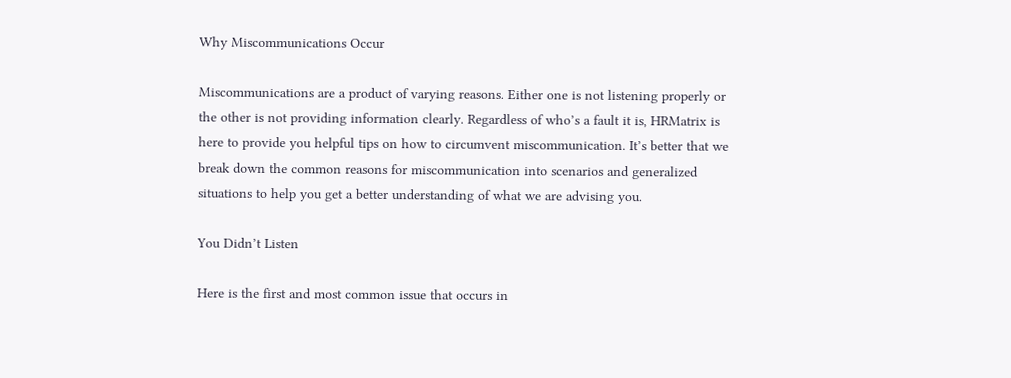Why Miscommunications Occur

Miscommunications are a product of varying reasons. Either one is not listening properly or the other is not providing information clearly. Regardless of who’s a fault it is, HRMatrix is here to provide you helpful tips on how to circumvent miscommunication. It’s better that we break down the common reasons for miscommunication into scenarios and generalized situations to help you get a better understanding of what we are advising you.

You Didn’t Listen

Here is the first and most common issue that occurs in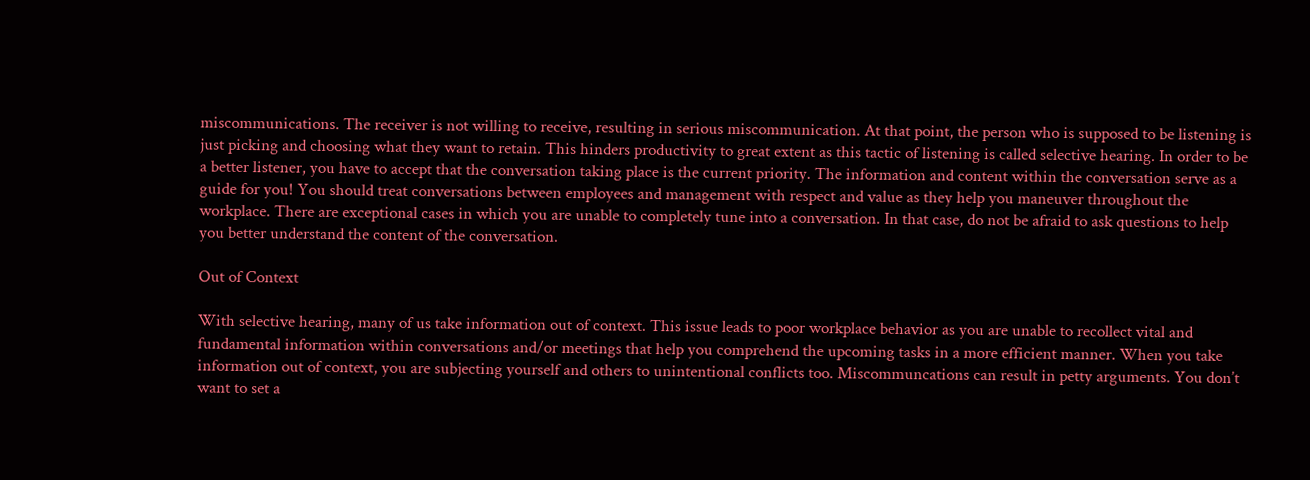miscommunications. The receiver is not willing to receive, resulting in serious miscommunication. At that point, the person who is supposed to be listening is just picking and choosing what they want to retain. This hinders productivity to great extent as this tactic of listening is called selective hearing. In order to be a better listener, you have to accept that the conversation taking place is the current priority. The information and content within the conversation serve as a guide for you! You should treat conversations between employees and management with respect and value as they help you maneuver throughout the workplace. There are exceptional cases in which you are unable to completely tune into a conversation. In that case, do not be afraid to ask questions to help you better understand the content of the conversation.

Out of Context

With selective hearing, many of us take information out of context. This issue leads to poor workplace behavior as you are unable to recollect vital and fundamental information within conversations and/or meetings that help you comprehend the upcoming tasks in a more efficient manner. When you take information out of context, you are subjecting yourself and others to unintentional conflicts too. Miscommuncations can result in petty arguments. You don’t want to set a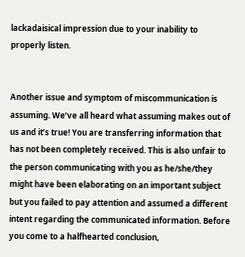lackadaisical impression due to your inability to properly listen.


Another issue and symptom of miscommunication is assuming. We’ve all heard what assuming makes out of us and it’s true! You are transferring information that has not been completely received. This is also unfair to the person communicating with you as he/she/they might have been elaborating on an important subject but you failed to pay attention and assumed a different intent regarding the communicated information. Before you come to a halfhearted conclusion,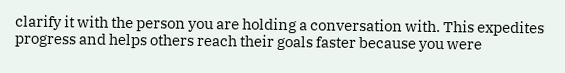clarify it with the person you are holding a conversation with. This expedites progress and helps others reach their goals faster because you were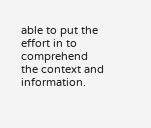able to put the effort in to comprehend the context and information.